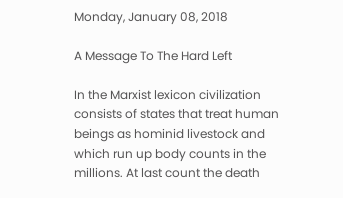Monday, January 08, 2018

A Message To The Hard Left

In the Marxist lexicon civilization consists of states that treat human beings as hominid livestock and which run up body counts in the millions. At last count the death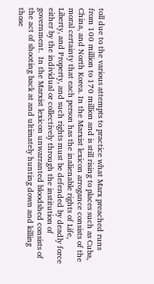toll due to the various attempts to practice what Marx preached runs from 100 million to 170 million and is still rising to places such as Cuba, China, and North Korea. In the Marxist lexicon arrogance consists of the moral certainty that each person has the inalienable rights of Life, Liberty, and Property, and such rights must be defended by deadly force either by the individual or collectively through the institution of government.  In the Marxist lexicon unwarranted bloodshed consists of the act of shooting back at and ultimately hunting down and killing those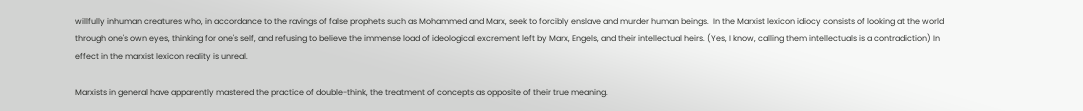willfully inhuman creatures who, in accordance to the ravings of false prophets such as Mohammed and Marx, seek to forcibly enslave and murder human beings.  In the Marxist lexicon idiocy consists of looking at the world through one's own eyes, thinking for one's self, and refusing to believe the immense load of ideological excrement left by Marx, Engels, and their intellectual heirs. (Yes, I know, calling them intellectuals is a contradiction) In effect in the marxist lexicon reality is unreal.

Marxists in general have apparently mastered the practice of double-think, the treatment of concepts as opposite of their true meaning.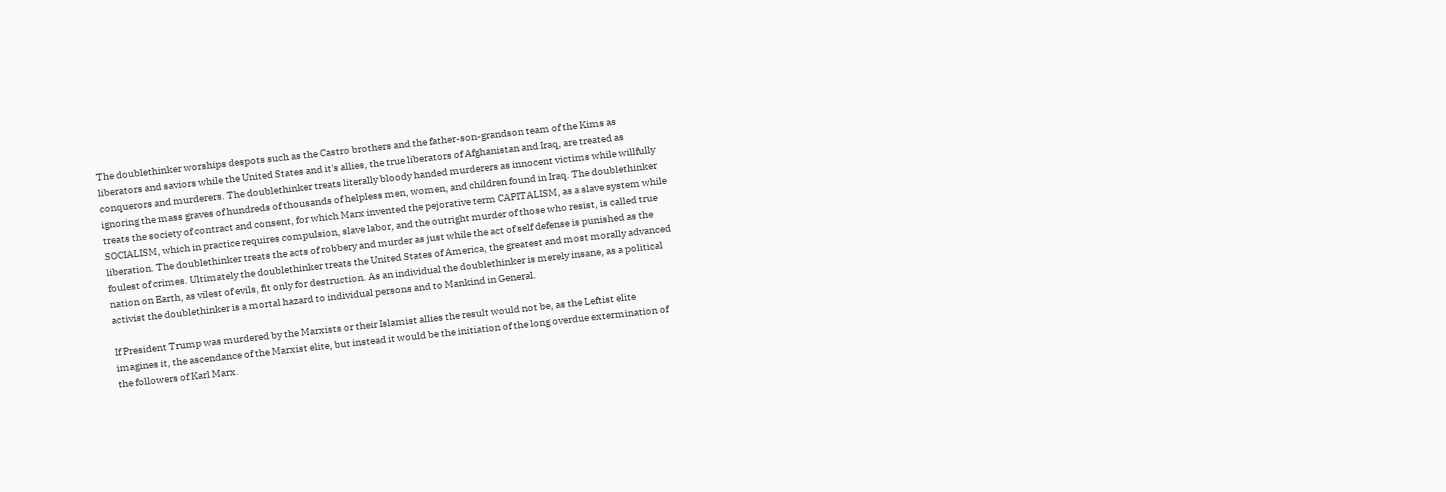The doublethinker worships despots such as the Castro brothers and the father-son-grandson team of the Kims as liberators and saviors while the United States and it's allies, the true liberators of Afghanistan and Iraq, are treated as conquerors and murderers. The doublethinker treats literally bloody handed murderers as innocent victims while willfully ignoring the mass graves of hundreds of thousands of helpless men, women, and children found in Iraq. The doublethinker treats the society of contract and consent, for which Marx invented the pejorative term CAPITALISM, as a slave system while SOCIALISM, which in practice requires compulsion, slave labor, and the outright murder of those who resist, is called true liberation. The doublethinker treats the acts of robbery and murder as just while the act of self defense is punished as the foulest of crimes. Ultimately the doublethinker treats the United States of America, the greatest and most morally advanced nation on Earth, as vilest of evils, fit only for destruction. As an individual the doublethinker is merely insane, as a political activist the doublethinker is a mortal hazard to individual persons and to Mankind in General.

If President Trump was murdered by the Marxists or their Islamist allies the result would not be, as the Leftist elite imagines it, the ascendance of the Marxist elite, but instead it would be the initiation of the long overdue extermination of the followers of Karl Marx.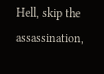Hell, skip the assassination,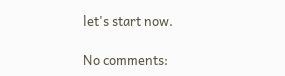let's start now.

No comments: